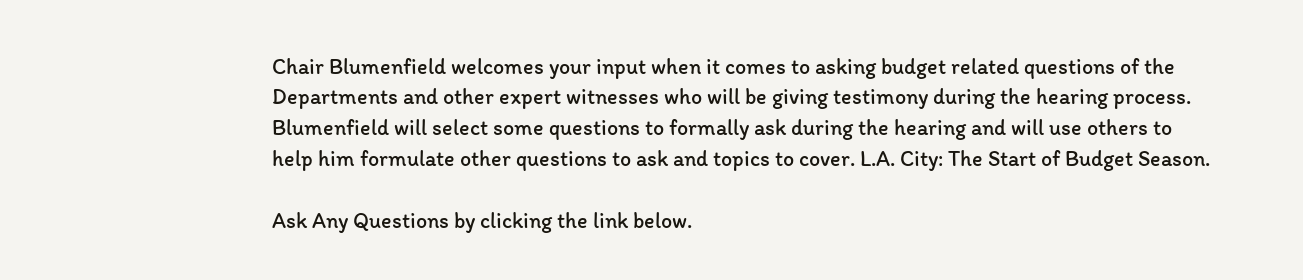Chair Blumenfield welcomes your input when it comes to asking budget related questions of the Departments and other expert witnesses who will be giving testimony during the hearing process. Blumenfield will select some questions to formally ask during the hearing and will use others to help him formulate other questions to ask and topics to cover. L.A. City: The Start of Budget Season.

Ask Any Questions by clicking the link below.